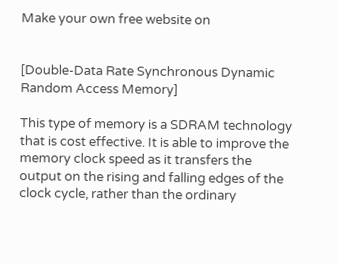Make your own free website on


[Double-Data Rate Synchronous Dynamic Random Access Memory]

This type of memory is a SDRAM technology that is cost effective. It is able to improve the memory clock speed as it transfers the output on the rising and falling edges of the clock cycle, rather than the ordinary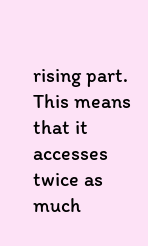rising part. This means that it accesses twice as much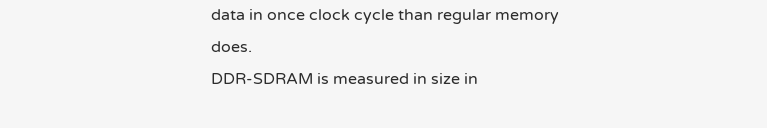data in once clock cycle than regular memory does.
DDR-SDRAM is measured in size in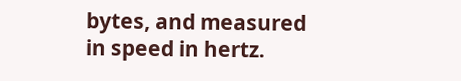bytes, and measured in speed in hertz.